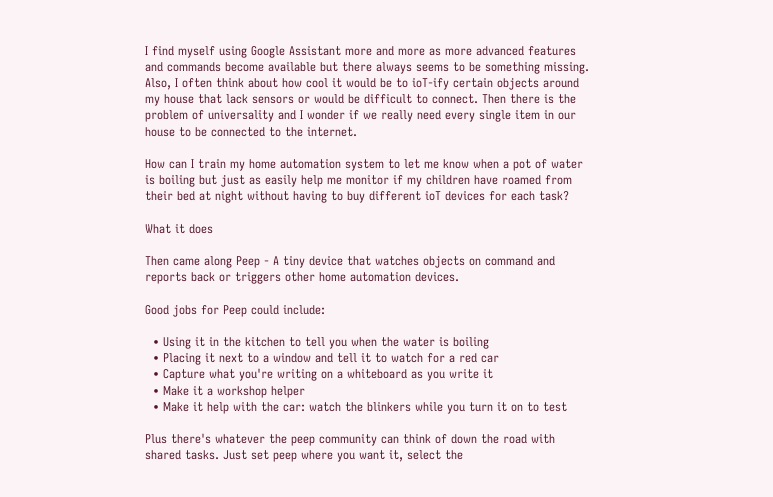I find myself using Google Assistant more and more as more advanced features and commands become available but there always seems to be something missing. Also, I often think about how cool it would be to ioT-ify certain objects around my house that lack sensors or would be difficult to connect. Then there is the problem of universality and I wonder if we really need every single item in our house to be connected to the internet.

How can I train my home automation system to let me know when a pot of water is boiling but just as easily help me monitor if my children have roamed from their bed at night without having to buy different ioT devices for each task?

What it does

Then came along Peep - A tiny device that watches objects on command and reports back or triggers other home automation devices.

Good jobs for Peep could include:

  • Using it in the kitchen to tell you when the water is boiling
  • Placing it next to a window and tell it to watch for a red car
  • Capture what you're writing on a whiteboard as you write it
  • Make it a workshop helper
  • Make it help with the car: watch the blinkers while you turn it on to test

Plus there's whatever the peep community can think of down the road with shared tasks. Just set peep where you want it, select the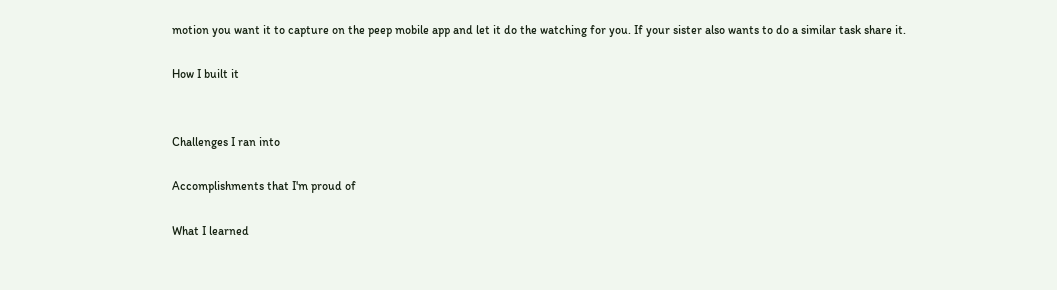motion you want it to capture on the peep mobile app and let it do the watching for you. If your sister also wants to do a similar task share it.

How I built it


Challenges I ran into

Accomplishments that I'm proud of

What I learned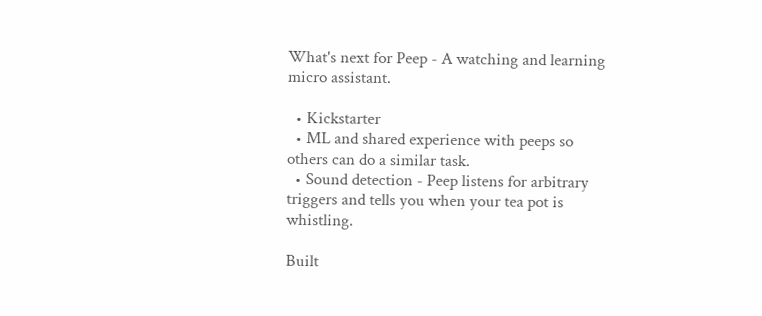What's next for Peep - A watching and learning micro assistant.

  • Kickstarter
  • ML and shared experience with peeps so others can do a similar task.
  • Sound detection - Peep listens for arbitrary triggers and tells you when your tea pot is whistling.

Built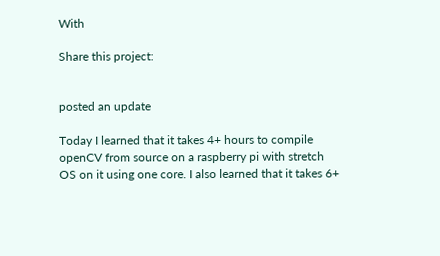With

Share this project:


posted an update

Today I learned that it takes 4+ hours to compile openCV from source on a raspberry pi with stretch OS on it using one core. I also learned that it takes 6+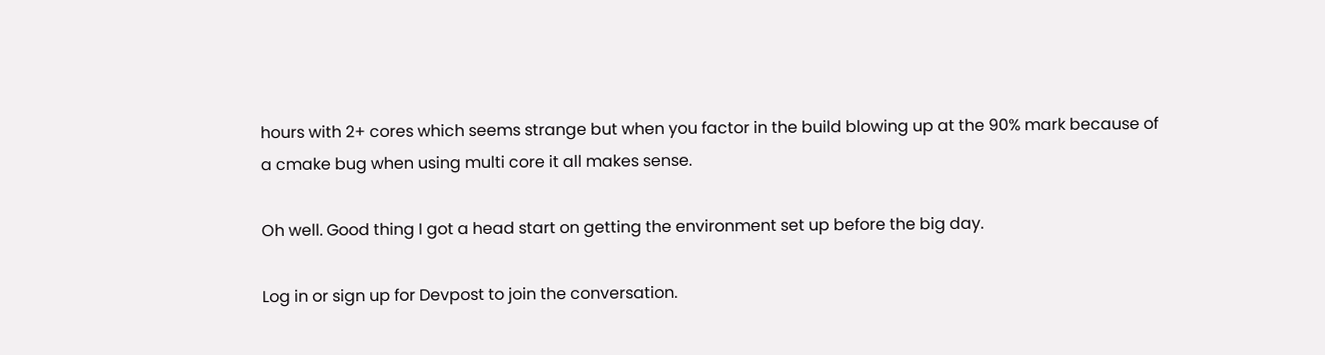hours with 2+ cores which seems strange but when you factor in the build blowing up at the 90% mark because of a cmake bug when using multi core it all makes sense.

Oh well. Good thing I got a head start on getting the environment set up before the big day.

Log in or sign up for Devpost to join the conversation.